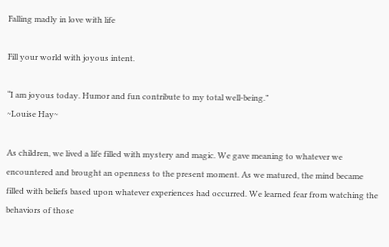Falling madly in love with life

Fill your world with joyous intent.

“I am joyous today. Humor and fun contribute to my total well-being.”
~Louise Hay~

As children, we lived a life filled with mystery and magic. We gave meaning to whatever we encountered and brought an openness to the present moment. As we matured, the mind became filled with beliefs based upon whatever experiences had occurred. We learned fear from watching the behaviors of those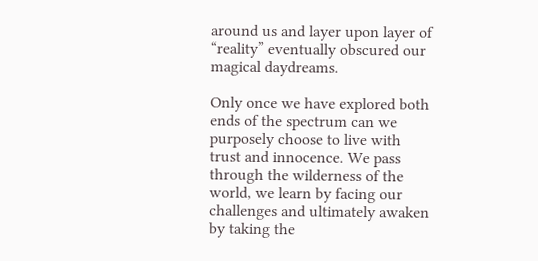around us and layer upon layer of “reality” eventually obscured our magical daydreams.

Only once we have explored both ends of the spectrum can we purposely choose to live with trust and innocence. We pass through the wilderness of the world, we learn by facing our challenges and ultimately awaken by taking the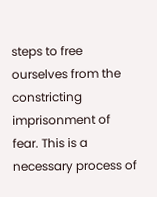steps to free ourselves from the constricting imprisonment of fear. This is a necessary process of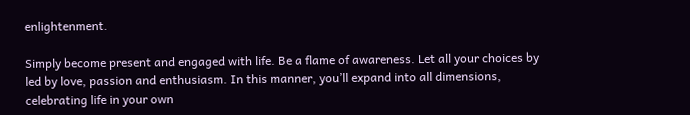enlightenment.

Simply become present and engaged with life. Be a flame of awareness. Let all your choices by led by love, passion and enthusiasm. In this manner, you’ll expand into all dimensions, celebrating life in your own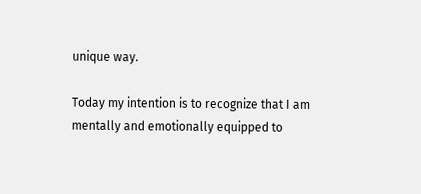unique way.

Today my intention is to recognize that I am mentally and emotionally equipped to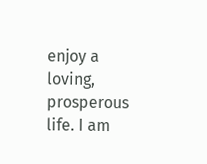enjoy a loving, prosperous life. I am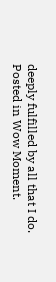deeply fulfilled by all that I do.
Posted in Wow Moment.